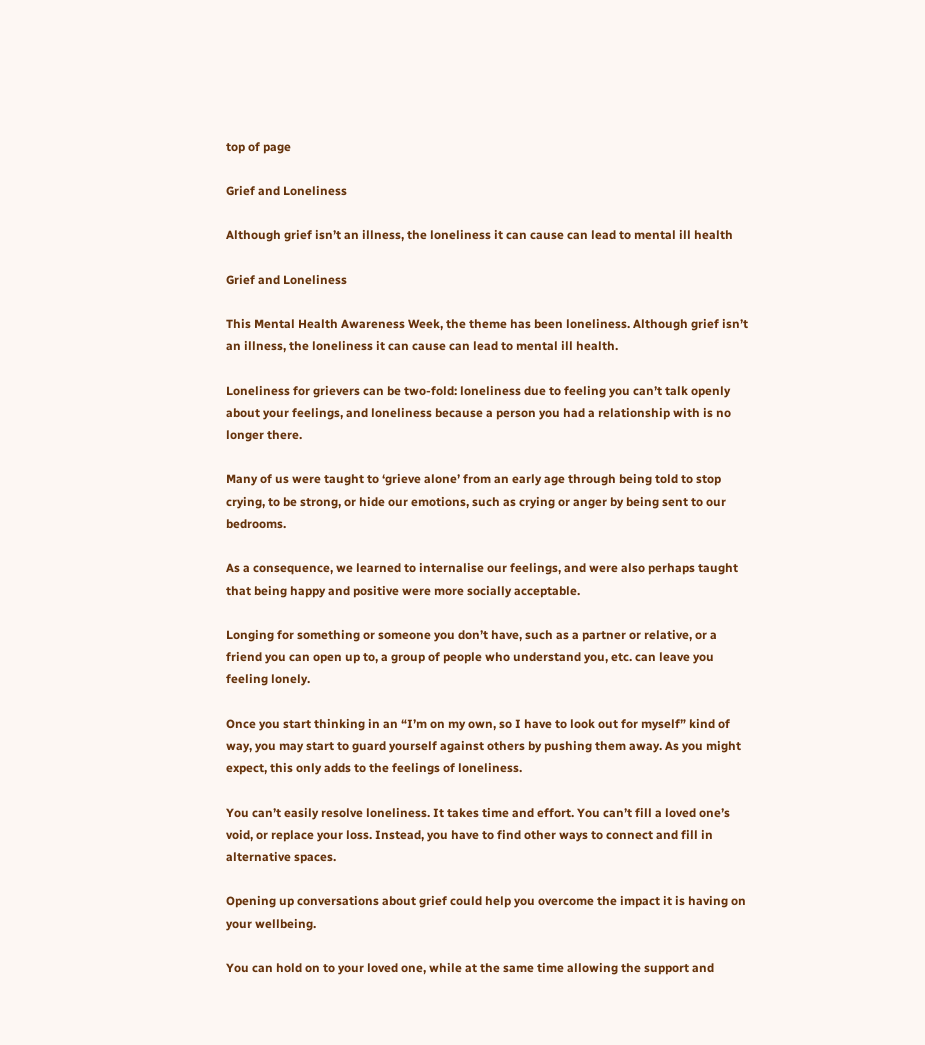top of page

Grief and Loneliness

Although grief isn’t an illness, the loneliness it can cause can lead to mental ill health

Grief and Loneliness

This Mental Health Awareness Week, the theme has been loneliness. Although grief isn’t an illness, the loneliness it can cause can lead to mental ill health.

Loneliness for grievers can be two-fold: loneliness due to feeling you can’t talk openly about your feelings, and loneliness because a person you had a relationship with is no longer there.

Many of us were taught to ‘grieve alone’ from an early age through being told to stop crying, to be strong, or hide our emotions, such as crying or anger by being sent to our bedrooms.

As a consequence, we learned to internalise our feelings, and were also perhaps taught that being happy and positive were more socially acceptable.

Longing for something or someone you don’t have, such as a partner or relative, or a friend you can open up to, a group of people who understand you, etc. can leave you feeling lonely.

Once you start thinking in an “I’m on my own, so I have to look out for myself” kind of way, you may start to guard yourself against others by pushing them away. As you might expect, this only adds to the feelings of loneliness.

You can’t easily resolve loneliness. It takes time and effort. You can’t fill a loved one’s void, or replace your loss. Instead, you have to find other ways to connect and fill in alternative spaces.

Opening up conversations about grief could help you overcome the impact it is having on your wellbeing.

You can hold on to your loved one, while at the same time allowing the support and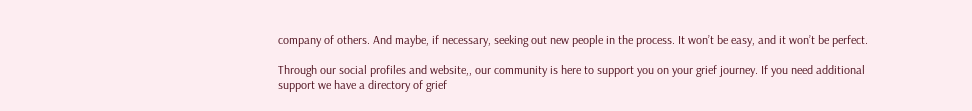company of others. And maybe, if necessary, seeking out new people in the process. It won’t be easy, and it won’t be perfect.

Through our social profiles and website,, our community is here to support you on your grief journey. If you need additional support we have a directory of grief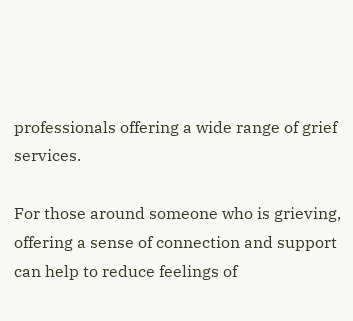professionals offering a wide range of grief services.

For those around someone who is grieving, offering a sense of connection and support can help to reduce feelings of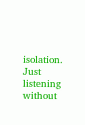isolation. Just listening without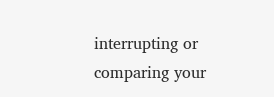interrupting or comparing your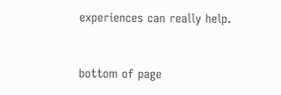experiences can really help.


bottom of page